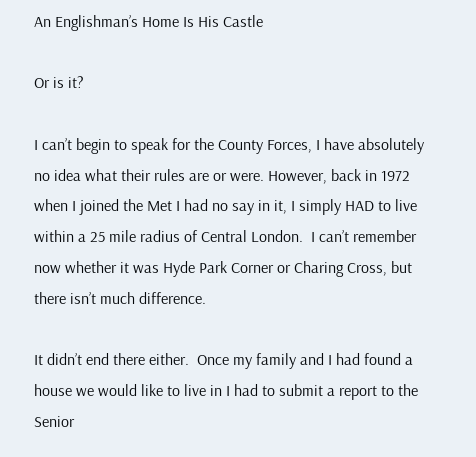An Englishman’s Home Is His Castle

Or is it?

I can’t begin to speak for the County Forces, I have absolutely no idea what their rules are or were. However, back in 1972 when I joined the Met I had no say in it, I simply HAD to live within a 25 mile radius of Central London.  I can’t remember now whether it was Hyde Park Corner or Charing Cross, but there isn’t much difference.

It didn’t end there either.  Once my family and I had found a house we would like to live in I had to submit a report to the Senior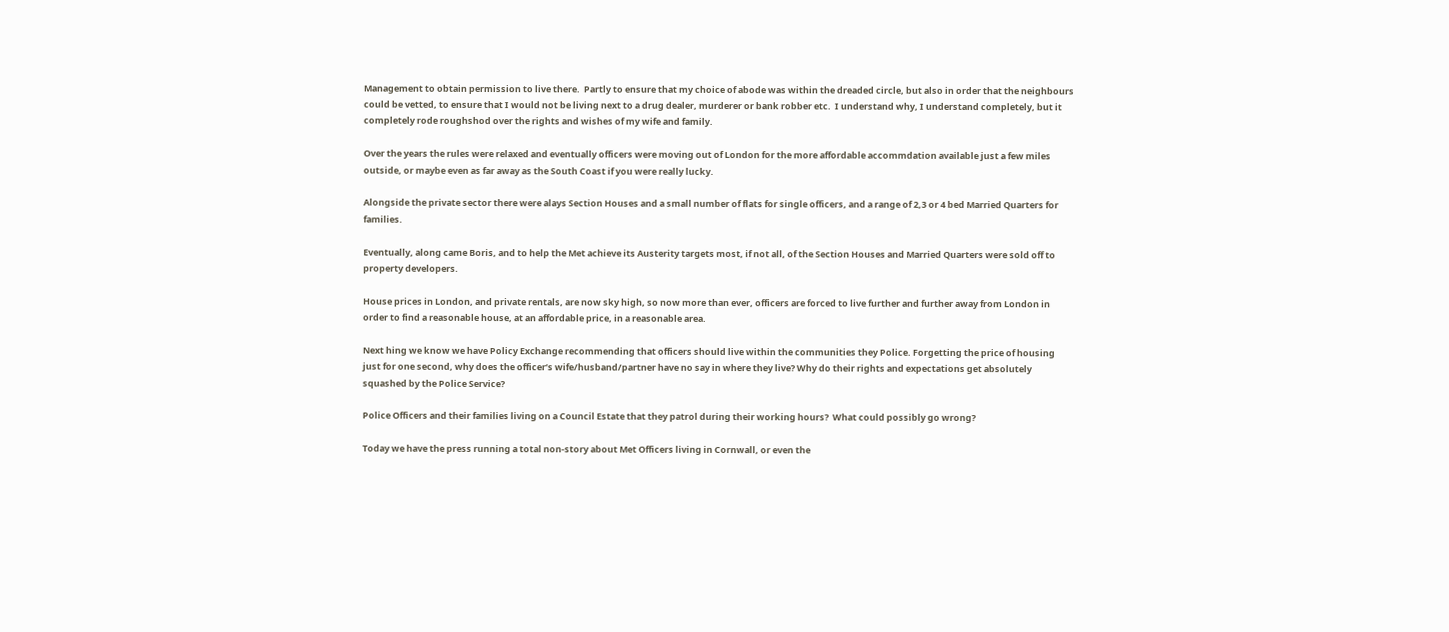Management to obtain permission to live there.  Partly to ensure that my choice of abode was within the dreaded circle, but also in order that the neighbours could be vetted, to ensure that I would not be living next to a drug dealer, murderer or bank robber etc.  I understand why, I understand completely, but it completely rode roughshod over the rights and wishes of my wife and family.

Over the years the rules were relaxed and eventually officers were moving out of London for the more affordable accommdation available just a few miles outside, or maybe even as far away as the South Coast if you were really lucky.

Alongside the private sector there were alays Section Houses and a small number of flats for single officers, and a range of 2,3 or 4 bed Married Quarters for families.

Eventually, along came Boris, and to help the Met achieve its Austerity targets most, if not all, of the Section Houses and Married Quarters were sold off to property developers.

House prices in London, and private rentals, are now sky high, so now more than ever, officers are forced to live further and further away from London in order to find a reasonable house, at an affordable price, in a reasonable area.

Next hing we know we have Policy Exchange recommending that officers should live within the communities they Police. Forgetting the price of housing just for one second, why does the officer’s wife/husband/partner have no say in where they live? Why do their rights and expectations get absolutely squashed by the Police Service?

Police Officers and their families living on a Council Estate that they patrol during their working hours?  What could possibly go wrong?

Today we have the press running a total non-story about Met Officers living in Cornwall, or even the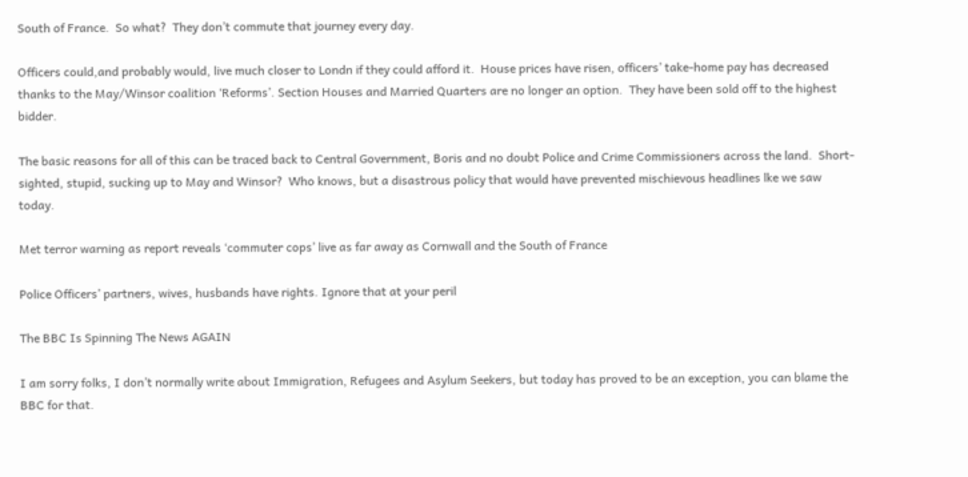South of France.  So what?  They don’t commute that journey every day.

Officers could,and probably would, live much closer to Londn if they could afford it.  House prices have risen, officers’ take-home pay has decreased thanks to the May/Winsor coalition ‘Reforms’. Section Houses and Married Quarters are no longer an option.  They have been sold off to the highest bidder.

The basic reasons for all of this can be traced back to Central Government, Boris and no doubt Police and Crime Commissioners across the land.  Short-sighted, stupid, sucking up to May and Winsor?  Who knows, but a disastrous policy that would have prevented mischievous headlines lke we saw today.

Met terror warning as report reveals ‘commuter cops’ live as far away as Cornwall and the South of France

Police Officers’ partners, wives, husbands have rights. Ignore that at your peril

The BBC Is Spinning The News AGAIN

I am sorry folks, I don’t normally write about Immigration, Refugees and Asylum Seekers, but today has proved to be an exception, you can blame the BBC for that.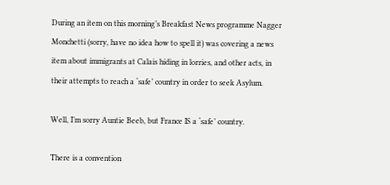During an item on this morning’s Breakfast News programme Nagger Monchetti (sorry, have no idea how to spell it) was covering a news item about immigrants at Calais hiding in lorries, and other acts, in their attempts to reach a ‘safe’ country in order to seek Asylum.

Well, I’m sorry Auntie Beeb, but France IS a ‘safe’ country.

There is a convention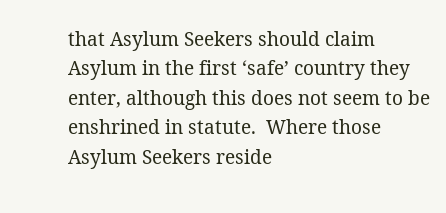that Asylum Seekers should claim Asylum in the first ‘safe’ country they enter, although this does not seem to be enshrined in statute.  Where those Asylum Seekers reside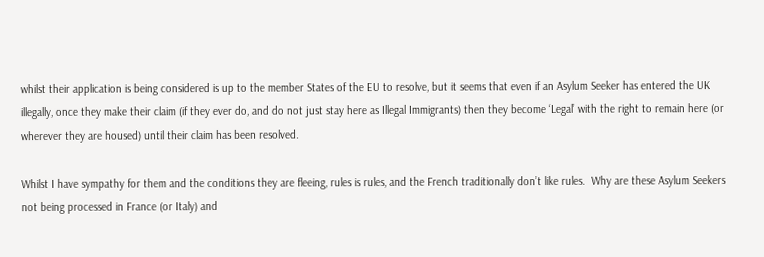whilst their application is being considered is up to the member States of the EU to resolve, but it seems that even if an Asylum Seeker has entered the UK illegally, once they make their claim (if they ever do, and do not just stay here as Illegal Immigrants) then they become ‘Legal’ with the right to remain here (or wherever they are housed) until their claim has been resolved.

Whilst I have sympathy for them and the conditions they are fleeing, rules is rules, and the French traditionally don’t like rules.  Why are these Asylum Seekers not being processed in France (or Italy) and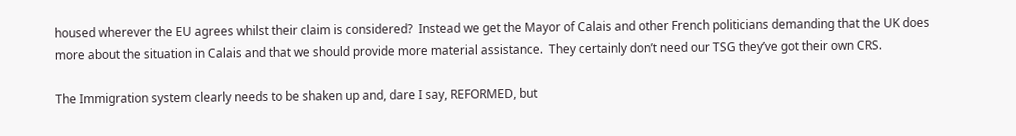housed wherever the EU agrees whilst their claim is considered?  Instead we get the Mayor of Calais and other French politicians demanding that the UK does more about the situation in Calais and that we should provide more material assistance.  They certainly don’t need our TSG they’ve got their own CRS.

The Immigration system clearly needs to be shaken up and, dare I say, REFORMED, but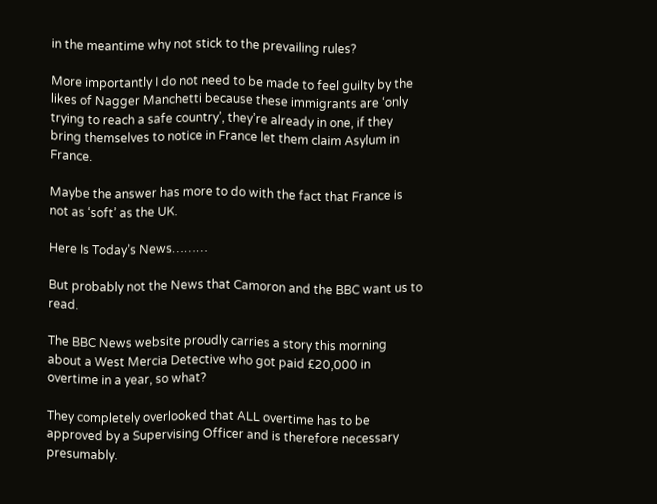in the meantime why not stick to the prevailing rules?

More importantly I do not need to be made to feel guilty by the likes of Nagger Manchetti because these immigrants are ‘only trying to reach a safe country’, they’re already in one, if they bring themselves to notice in France let them claim Asylum in France.

Maybe the answer has more to do with the fact that France is not as ‘soft’ as the UK.

Here Is Today’s News………

But probably not the News that Camoron and the BBC want us to read.

The BBC News website proudly carries a story this morning about a West Mercia Detective who got paid £20,000 in overtime in a year, so what?

They completely overlooked that ALL overtime has to be approved by a Supervising Officer and is therefore necessary presumably.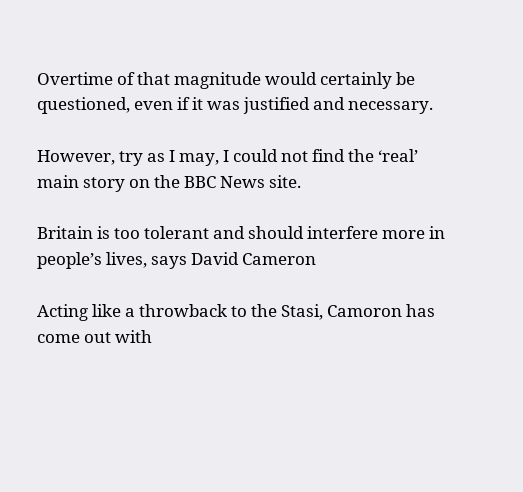Overtime of that magnitude would certainly be questioned, even if it was justified and necessary.

However, try as I may, I could not find the ‘real’ main story on the BBC News site.

Britain is too tolerant and should interfere more in people’s lives, says David Cameron

Acting like a throwback to the Stasi, Camoron has come out with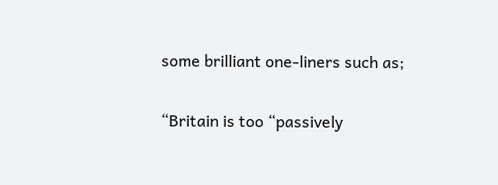some brilliant one-liners such as;

“Britain is too “passively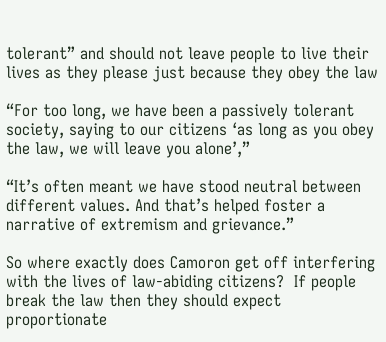tolerant” and should not leave people to live their lives as they please just because they obey the law

“For too long, we have been a passively tolerant society, saying to our citizens ‘as long as you obey the law, we will leave you alone’,”

“It’s often meant we have stood neutral between different values. And that’s helped foster a narrative of extremism and grievance.”

So where exactly does Camoron get off interfering with the lives of law-abiding citizens?  If people break the law then they should expect proportionate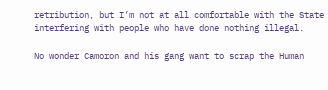retribution, but I’m not at all comfortable with the State interfering with people who have done nothing illegal.

No wonder Camoron and his gang want to scrap the Human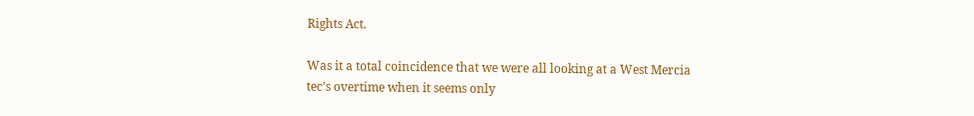Rights Act.

Was it a total coincidence that we were all looking at a West Mercia tec’s overtime when it seems only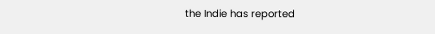the Indie has reported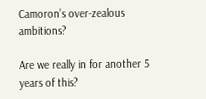Camoron’s over-zealous ambitions?

Are we really in for another 5 years of this?